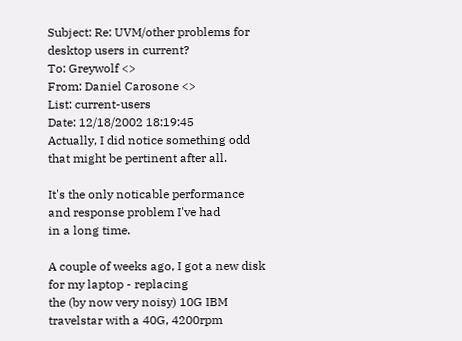Subject: Re: UVM/other problems for desktop users in current?
To: Greywolf <>
From: Daniel Carosone <>
List: current-users
Date: 12/18/2002 18:19:45
Actually, I did notice something odd that might be pertinent after all.

It's the only noticable performance and response problem I've had
in a long time.

A couple of weeks ago, I got a new disk for my laptop - replacing
the (by now very noisy) 10G IBM travelstar with a 40G, 4200rpm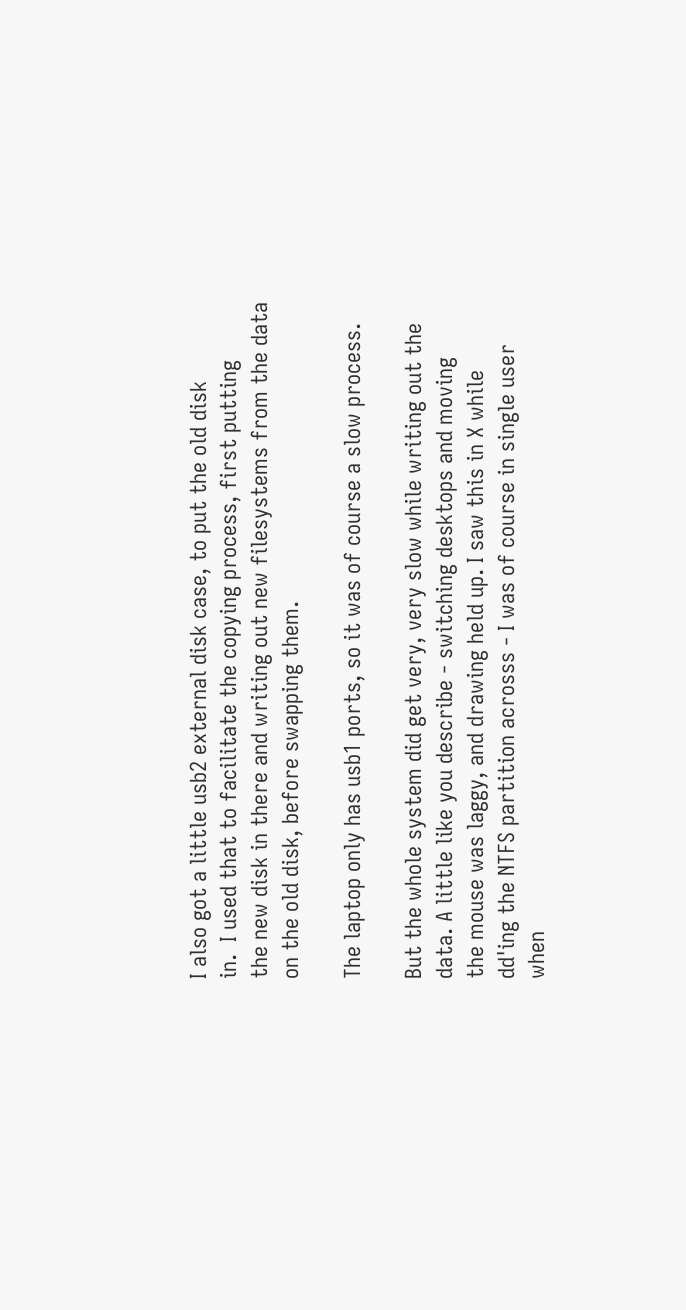I also got a little usb2 external disk case, to put the old disk
in.  I used that to facilitate the copying process, first putting
the new disk in there and writing out new filesystems from the data
on the old disk, before swapping them.

The laptop only has usb1 ports, so it was of course a slow process.

But the whole system did get very, very slow while writing out the
data. A little like you describe - switching desktops and moving
the mouse was laggy, and drawing held up. I saw this in X while
dd'ing the NTFS partition acrosss - I was of course in single user
when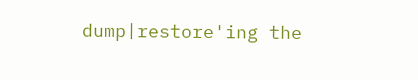dump|restore'ing the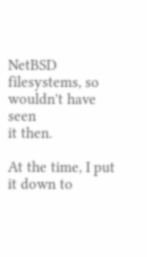NetBSD filesystems, so wouldn't have seen
it then.

At the time, I put it down to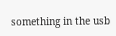something in the usb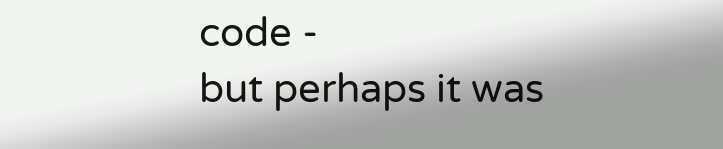code -
but perhaps it was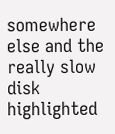somewhere else and the really slow disk
highlighted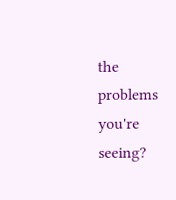the problems you're seeing?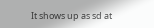It shows up as sd at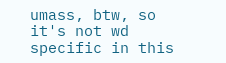umass, btw, so it's not wd specific in this